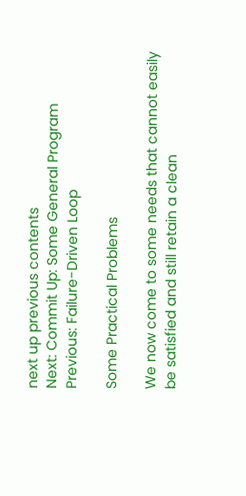next up previous contents
Next: Commit Up: Some General Program Previous: Failure-Driven Loop

Some Practical Problems

We now come to some needs that cannot easily be satisfied and still retain a clean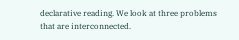declarative reading. We look at three problems that are interconnected.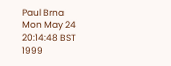Paul Brna
Mon May 24 20:14:48 BST 1999